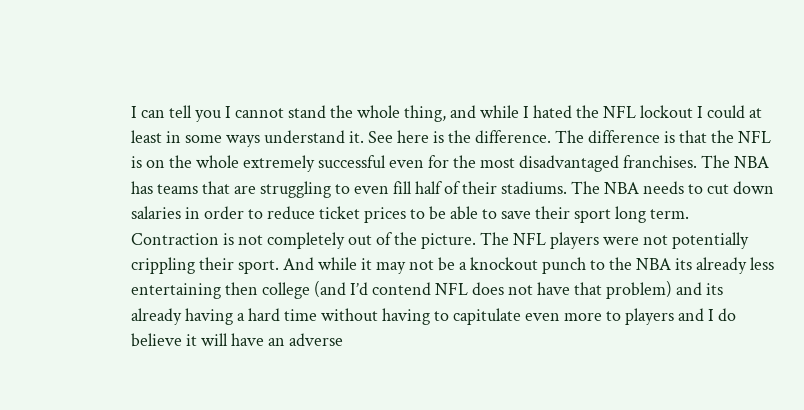I can tell you I cannot stand the whole thing, and while I hated the NFL lockout I could at least in some ways understand it. See here is the difference. The difference is that the NFL is on the whole extremely successful even for the most disadvantaged franchises. The NBA has teams that are struggling to even fill half of their stadiums. The NBA needs to cut down salaries in order to reduce ticket prices to be able to save their sport long term. Contraction is not completely out of the picture. The NFL players were not potentially crippling their sport. And while it may not be a knockout punch to the NBA its already less entertaining then college (and I’d contend NFL does not have that problem) and its already having a hard time without having to capitulate even more to players and I do believe it will have an adverse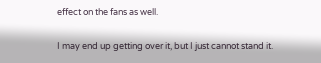effect on the fans as well.

I may end up getting over it, but I just cannot stand it.